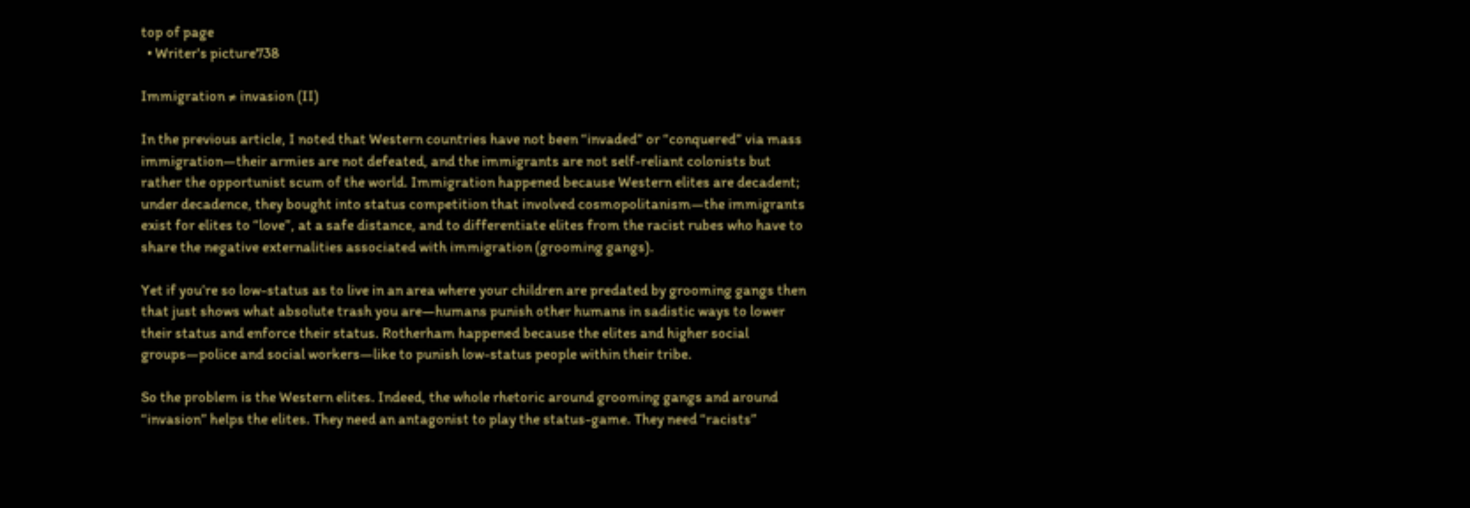top of page
  • Writer's picture738

Immigration ≠ invasion (II)

In the previous article, I noted that Western countries have not been “invaded” or “conquered” via mass immigration—their armies are not defeated, and the immigrants are not self-reliant colonists but rather the opportunist scum of the world. Immigration happened because Western elites are decadent; under decadence, they bought into status competition that involved cosmopolitanism—the immigrants exist for elites to “love”, at a safe distance, and to differentiate elites from the racist rubes who have to share the negative externalities associated with immigration (grooming gangs).

Yet if you’re so low-status as to live in an area where your children are predated by grooming gangs then that just shows what absolute trash you are—humans punish other humans in sadistic ways to lower their status and enforce their status. Rotherham happened because the elites and higher social groups—police and social workers—like to punish low-status people within their tribe.

So the problem is the Western elites. Indeed, the whole rhetoric around grooming gangs and around “invasion” helps the elites. They need an antagonist to play the status-game. They need “racists”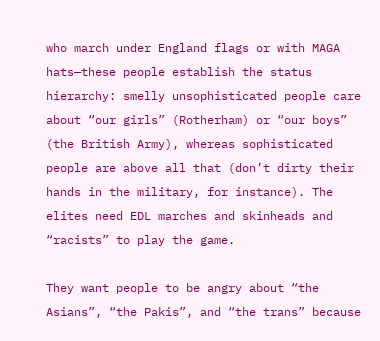who march under England flags or with MAGA hats—these people establish the status hierarchy: smelly unsophisticated people care about “our girls” (Rotherham) or “our boys” (the British Army), whereas sophisticated people are above all that (don’t dirty their hands in the military, for instance). The elites need EDL marches and skinheads and “racists” to play the game.

They want people to be angry about “the Asians”, “the Pakis”, and “the trans” because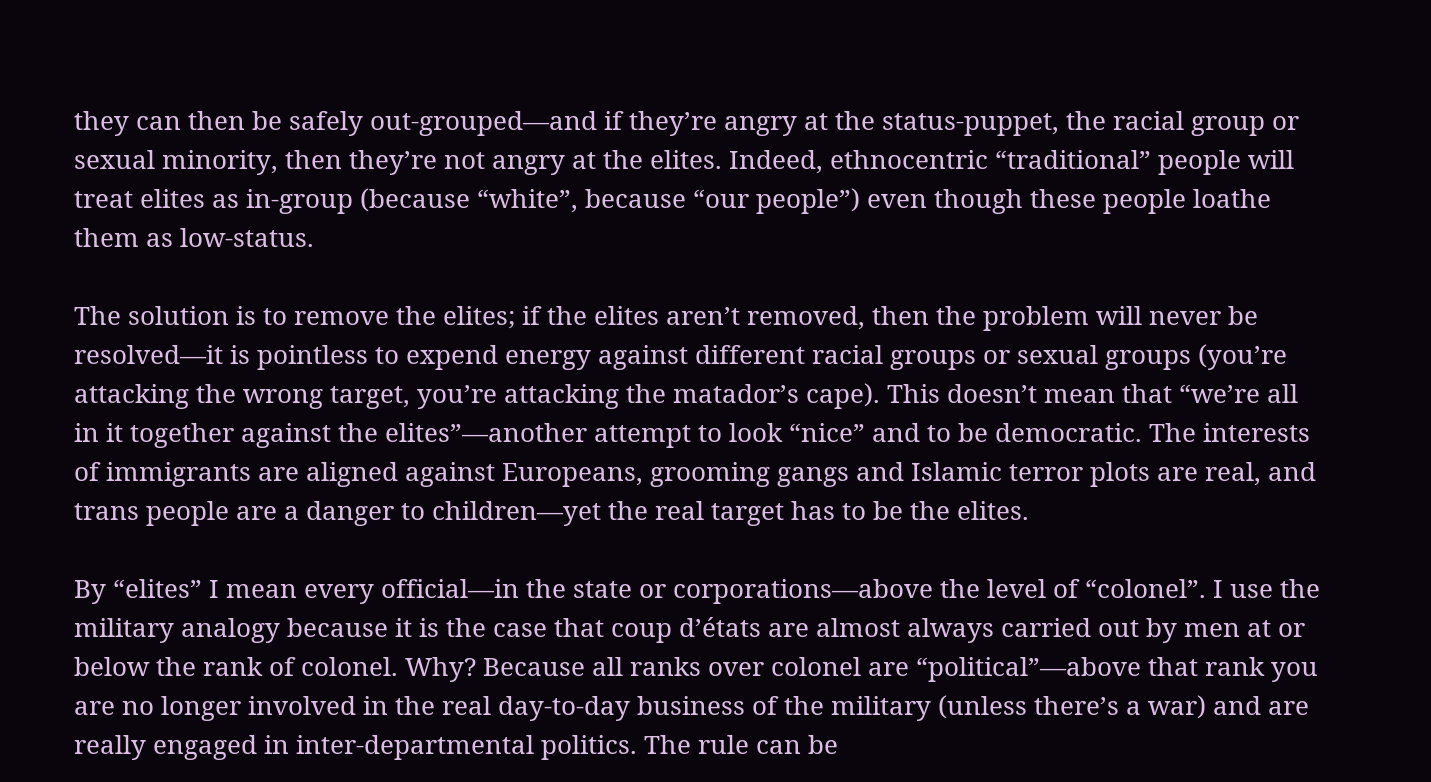they can then be safely out-grouped—and if they’re angry at the status-puppet, the racial group or sexual minority, then they’re not angry at the elites. Indeed, ethnocentric “traditional” people will treat elites as in-group (because “white”, because “our people”) even though these people loathe them as low-status.

The solution is to remove the elites; if the elites aren’t removed, then the problem will never be resolved—it is pointless to expend energy against different racial groups or sexual groups (you’re attacking the wrong target, you’re attacking the matador’s cape). This doesn’t mean that “we’re all in it together against the elites”—another attempt to look “nice” and to be democratic. The interests of immigrants are aligned against Europeans, grooming gangs and Islamic terror plots are real, and trans people are a danger to children—yet the real target has to be the elites.

By “elites” I mean every official—in the state or corporations—above the level of “colonel”. I use the military analogy because it is the case that coup d’états are almost always carried out by men at or below the rank of colonel. Why? Because all ranks over colonel are “political”—above that rank you are no longer involved in the real day-to-day business of the military (unless there’s a war) and are really engaged in inter-departmental politics. The rule can be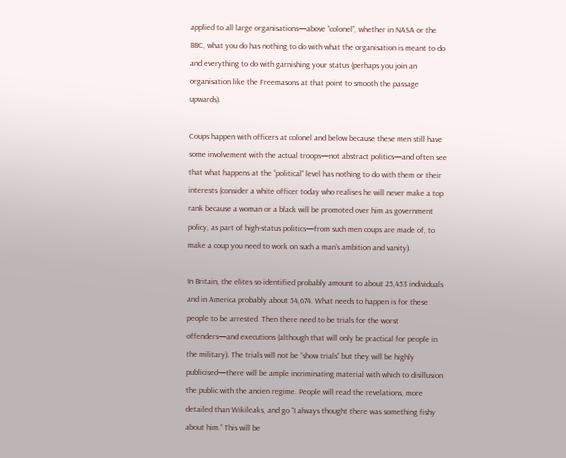applied to all large organisations—above “colonel”, whether in NASA or the BBC, what you do has nothing to do with what the organisation is meant to do and everything to do with garnishing your status (perhaps you join an organisation like the Freemasons at that point to smooth the passage upwards).

Coups happen with officers at colonel and below because these men still have some involvement with the actual troops—not abstract politics—and often see that what happens at the “political” level has nothing to do with them or their interests (consider a white officer today who realises he will never make a top rank because a woman or a black will be promoted over him as government policy, as part of high-status politics—from such men coups are made of, to make a coup you need to work on such a man’s ambition and vanity).

In Britain, the elites so identified probably amount to about 25,453 individuals and in America probably about 54,674. What needs to happen is for these people to be arrested. Then there need to be trials for the worst offenders—and executions (although that will only be practical for people in the military). The trials will not be “show trials” but they will be highly publicised—there will be ample incriminating material with which to disillusion the public with the ancien regime. People will read the revelations, more detailed than Wikileaks, and go “I always thought there was something fishy about him.” This will be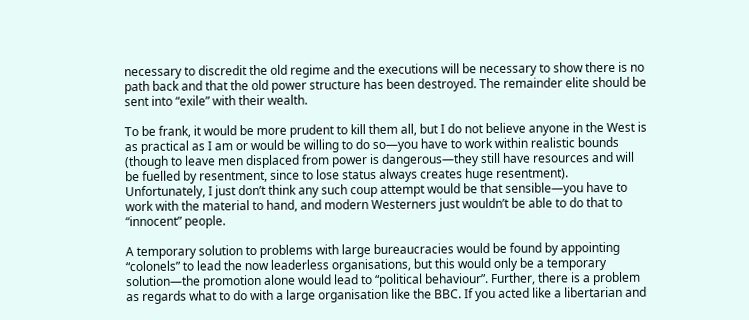necessary to discredit the old regime and the executions will be necessary to show there is no path back and that the old power structure has been destroyed. The remainder elite should be sent into “exile” with their wealth.

To be frank, it would be more prudent to kill them all, but I do not believe anyone in the West is as practical as I am or would be willing to do so—you have to work within realistic bounds (though to leave men displaced from power is dangerous—they still have resources and will be fuelled by resentment, since to lose status always creates huge resentment). Unfortunately, I just don’t think any such coup attempt would be that sensible—you have to work with the material to hand, and modern Westerners just wouldn’t be able to do that to “innocent” people.

A temporary solution to problems with large bureaucracies would be found by appointing “colonels” to lead the now leaderless organisations, but this would only be a temporary solution—the promotion alone would lead to “political behaviour”. Further, there is a problem as regards what to do with a large organisation like the BBC. If you acted like a libertarian and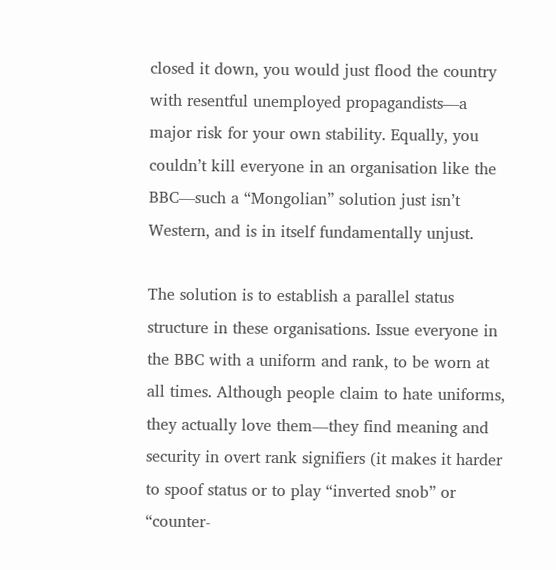closed it down, you would just flood the country with resentful unemployed propagandists—a major risk for your own stability. Equally, you couldn’t kill everyone in an organisation like the BBC—such a “Mongolian” solution just isn’t Western, and is in itself fundamentally unjust.

The solution is to establish a parallel status structure in these organisations. Issue everyone in the BBC with a uniform and rank, to be worn at all times. Although people claim to hate uniforms, they actually love them—they find meaning and security in overt rank signifiers (it makes it harder to spoof status or to play “inverted snob” or “counter-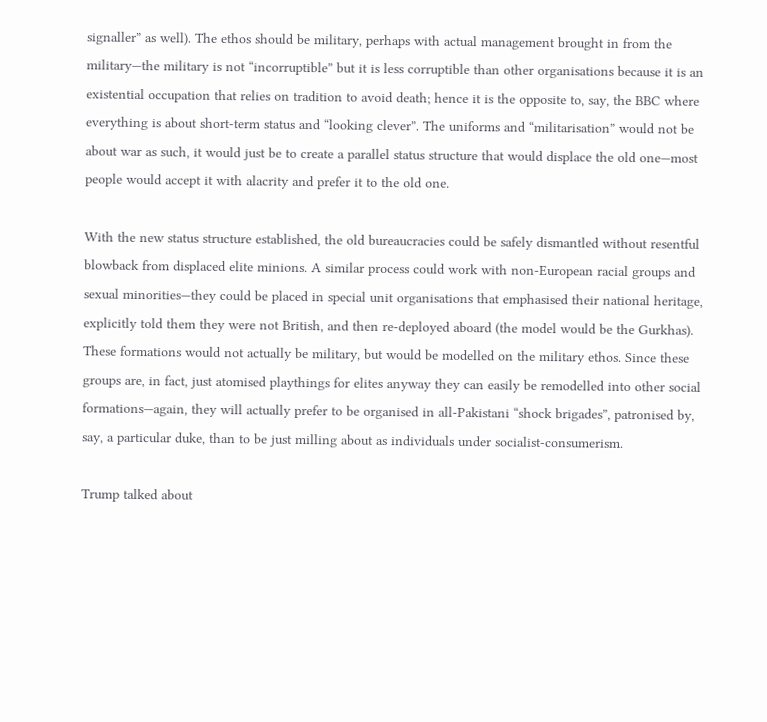signaller” as well). The ethos should be military, perhaps with actual management brought in from the military—the military is not “incorruptible” but it is less corruptible than other organisations because it is an existential occupation that relies on tradition to avoid death; hence it is the opposite to, say, the BBC where everything is about short-term status and “looking clever”. The uniforms and “militarisation” would not be about war as such, it would just be to create a parallel status structure that would displace the old one—most people would accept it with alacrity and prefer it to the old one.

With the new status structure established, the old bureaucracies could be safely dismantled without resentful blowback from displaced elite minions. A similar process could work with non-European racial groups and sexual minorities—they could be placed in special unit organisations that emphasised their national heritage, explicitly told them they were not British, and then re-deployed aboard (the model would be the Gurkhas). These formations would not actually be military, but would be modelled on the military ethos. Since these groups are, in fact, just atomised playthings for elites anyway they can easily be remodelled into other social formations—again, they will actually prefer to be organised in all-Pakistani “shock brigades”, patronised by, say, a particular duke, than to be just milling about as individuals under socialist-consumerism.

Trump talked about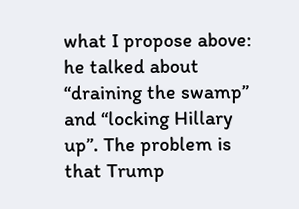what I propose above: he talked about “draining the swamp” and “locking Hillary up”. The problem is that Trump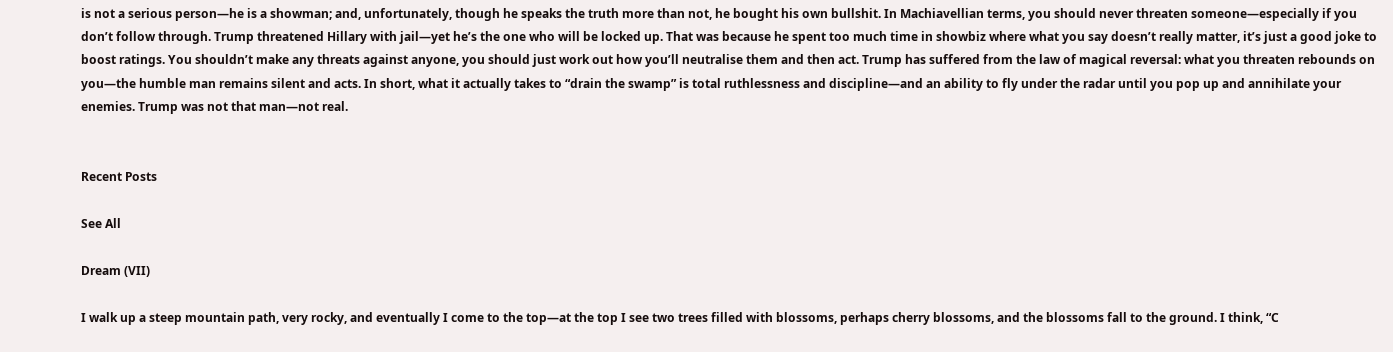is not a serious person—he is a showman; and, unfortunately, though he speaks the truth more than not, he bought his own bullshit. In Machiavellian terms, you should never threaten someone—especially if you don’t follow through. Trump threatened Hillary with jail—yet he’s the one who will be locked up. That was because he spent too much time in showbiz where what you say doesn’t really matter, it’s just a good joke to boost ratings. You shouldn’t make any threats against anyone, you should just work out how you’ll neutralise them and then act. Trump has suffered from the law of magical reversal: what you threaten rebounds on you—the humble man remains silent and acts. In short, what it actually takes to “drain the swamp” is total ruthlessness and discipline—and an ability to fly under the radar until you pop up and annihilate your enemies. Trump was not that man—not real.


Recent Posts

See All

Dream (VII)

I walk up a steep mountain path, very rocky, and eventually I come to the top—at the top I see two trees filled with blossoms, perhaps cherry blossoms, and the blossoms fall to the ground. I think, “C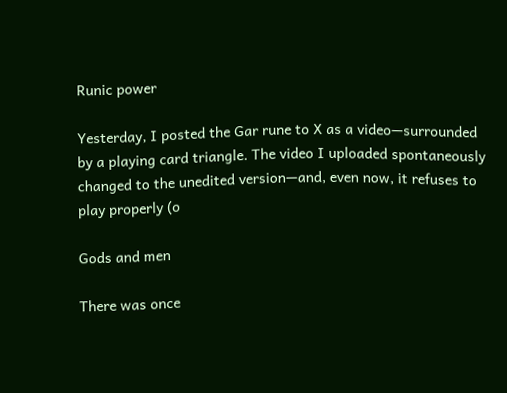Runic power

Yesterday, I posted the Gar rune to X as a video—surrounded by a playing card triangle. The video I uploaded spontaneously changed to the unedited version—and, even now, it refuses to play properly (o

Gods and men

There was once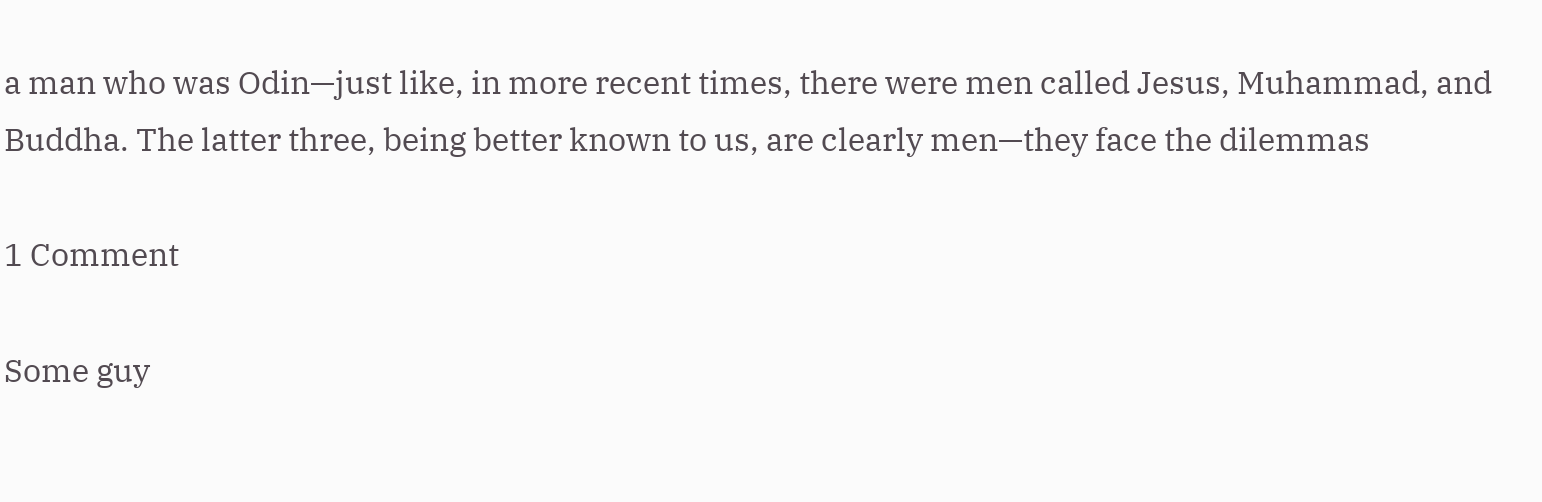a man who was Odin—just like, in more recent times, there were men called Jesus, Muhammad, and Buddha. The latter three, being better known to us, are clearly men—they face the dilemmas

1 Comment

Some guy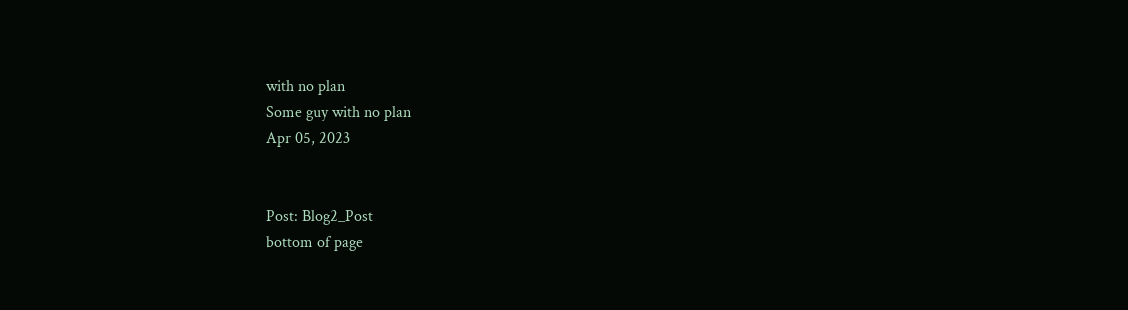with no plan
Some guy with no plan
Apr 05, 2023


Post: Blog2_Post
bottom of page